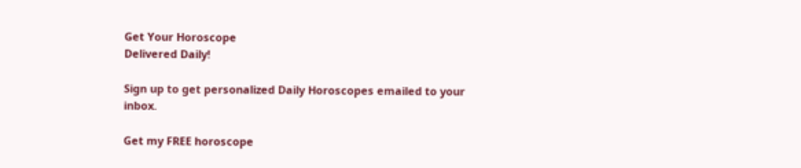Get Your Horoscope
Delivered Daily!

Sign up to get personalized Daily Horoscopes emailed to your inbox.

Get my FREE horoscope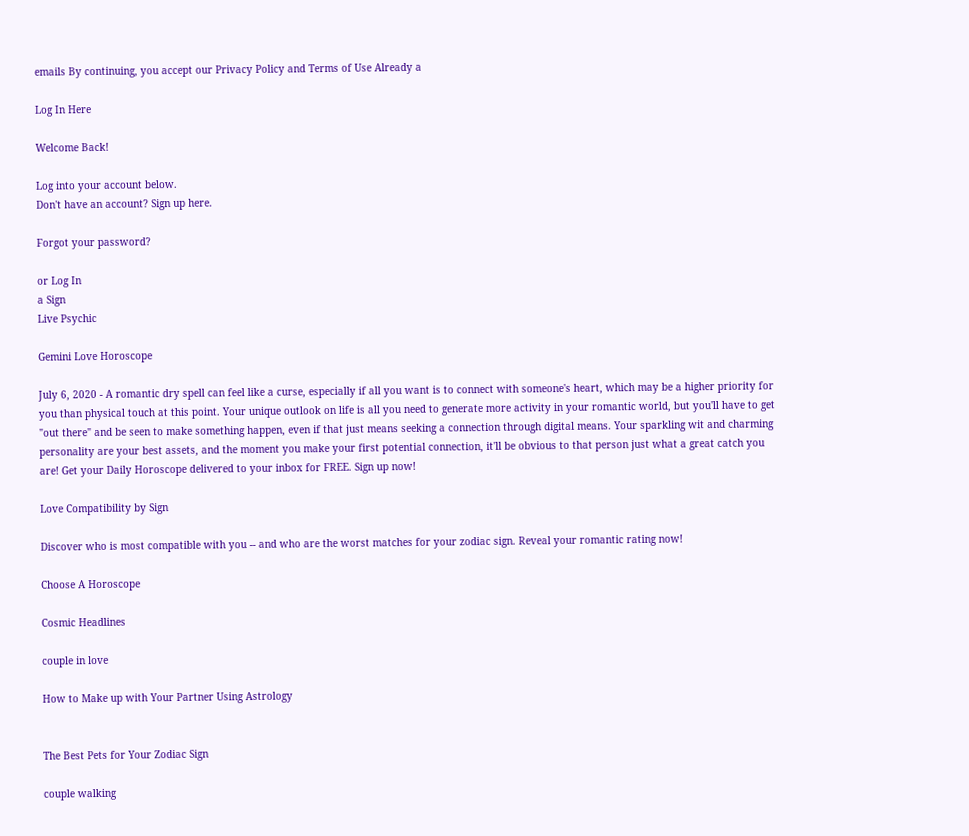emails By continuing, you accept our Privacy Policy and Terms of Use Already a

Log In Here

Welcome Back!

Log into your account below.
Don't have an account? Sign up here.

Forgot your password?

or Log In
a Sign
Live Psychic

Gemini Love Horoscope

July 6, 2020 - A romantic dry spell can feel like a curse, especially if all you want is to connect with someone's heart, which may be a higher priority for you than physical touch at this point. Your unique outlook on life is all you need to generate more activity in your romantic world, but you'll have to get "out there" and be seen to make something happen, even if that just means seeking a connection through digital means. Your sparkling wit and charming personality are your best assets, and the moment you make your first potential connection, it'll be obvious to that person just what a great catch you are! Get your Daily Horoscope delivered to your inbox for FREE. Sign up now!

Love Compatibility by Sign

Discover who is most compatible with you -- and who are the worst matches for your zodiac sign. Reveal your romantic rating now!

Choose A Horoscope

Cosmic Headlines

couple in love

How to Make up with Your Partner Using Astrology


The Best Pets for Your Zodiac Sign

couple walking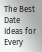The Best Date Ideas for Every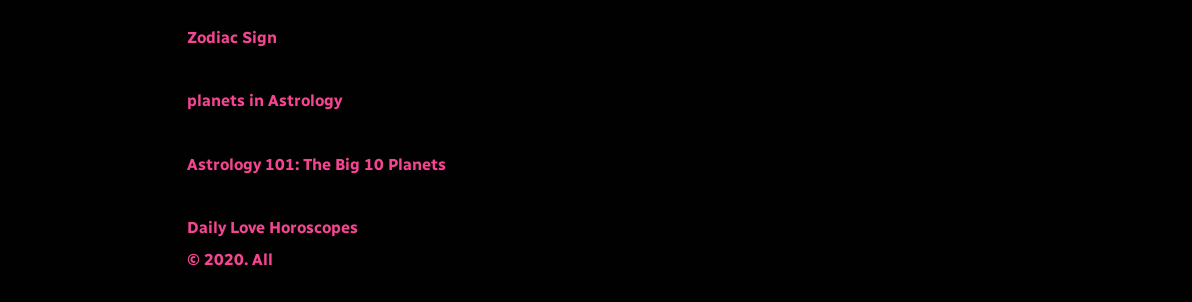Zodiac Sign

planets in Astrology

Astrology 101: The Big 10 Planets

Daily Love Horoscopes
© 2020. All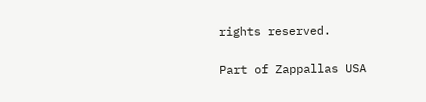rights reserved.

Part of Zappallas USA